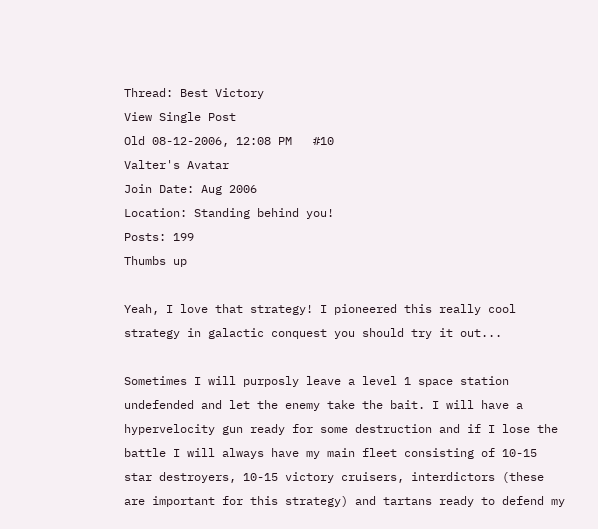Thread: Best Victory
View Single Post
Old 08-12-2006, 12:08 PM   #10
Valter's Avatar
Join Date: Aug 2006
Location: Standing behind you!
Posts: 199
Thumbs up

Yeah, I love that strategy! I pioneered this really cool strategy in galactic conquest you should try it out...

Sometimes I will purposly leave a level 1 space station undefended and let the enemy take the bait. I will have a hypervelocity gun ready for some destruction and if I lose the battle I will always have my main fleet consisting of 10-15 star destroyers, 10-15 victory cruisers, interdictors (these are important for this strategy) and tartans ready to defend my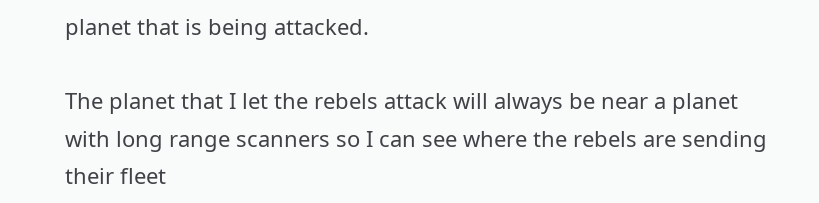planet that is being attacked.

The planet that I let the rebels attack will always be near a planet with long range scanners so I can see where the rebels are sending their fleet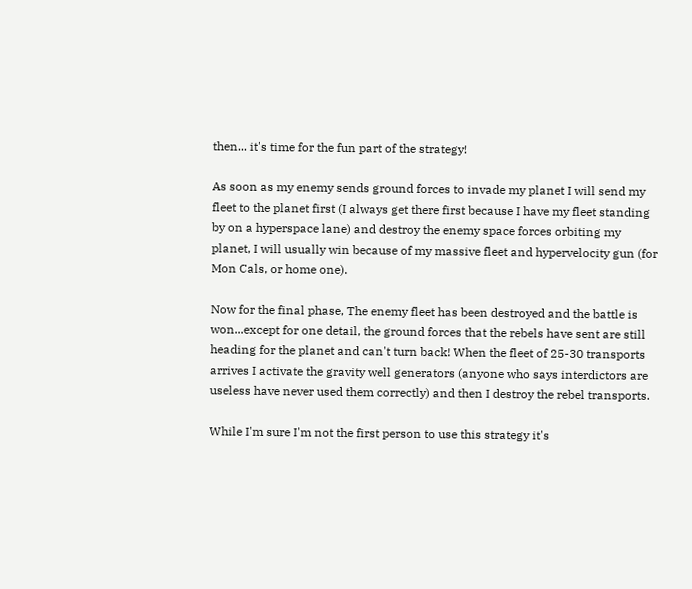then... it's time for the fun part of the strategy!

As soon as my enemy sends ground forces to invade my planet I will send my fleet to the planet first (I always get there first because I have my fleet standing by on a hyperspace lane) and destroy the enemy space forces orbiting my planet, I will usually win because of my massive fleet and hypervelocity gun (for Mon Cals, or home one).

Now for the final phase, The enemy fleet has been destroyed and the battle is won...except for one detail, the ground forces that the rebels have sent are still heading for the planet and can't turn back! When the fleet of 25-30 transports arrives I activate the gravity well generators (anyone who says interdictors are useless have never used them correctly) and then I destroy the rebel transports.

While I'm sure I'm not the first person to use this strategy it's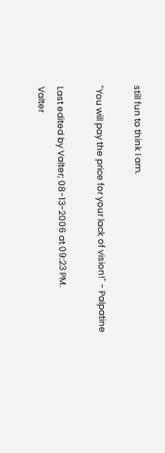still fun to think I am.

"You will pay the price for your lack of vision!" - Palpatine

Last edited by Valter; 08-13-2006 at 09:23 PM.
Valter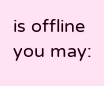is offline   you may: